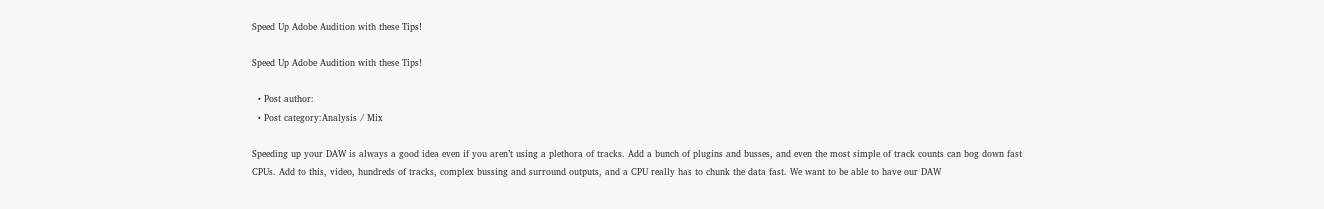Speed Up Adobe Audition with these Tips!

Speed Up Adobe Audition with these Tips!

  • Post author:
  • Post category:Analysis / Mix

Speeding up your DAW is always a good idea even if you aren’t using a plethora of tracks. Add a bunch of plugins and busses, and even the most simple of track counts can bog down fast CPUs. Add to this, video, hundreds of tracks, complex bussing and surround outputs, and a CPU really has to chunk the data fast. We want to be able to have our DAW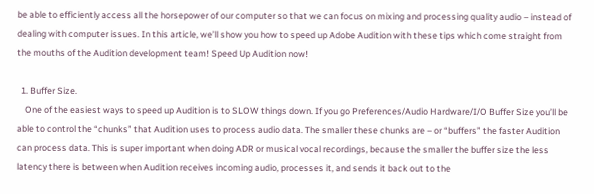be able to efficiently access all the horsepower of our computer so that we can focus on mixing and processing quality audio – instead of dealing with computer issues. In this article, we’ll show you how to speed up Adobe Audition with these tips which come straight from the mouths of the Audition development team! Speed Up Audition now!

  1. Buffer Size.
    One of the easiest ways to speed up Audition is to SLOW things down. If you go Preferences/Audio Hardware/I/O Buffer Size you’ll be able to control the “chunks” that Audition uses to process audio data. The smaller these chunks are – or “buffers” the faster Audition can process data. This is super important when doing ADR or musical vocal recordings, because the smaller the buffer size the less latency there is between when Audition receives incoming audio, processes it, and sends it back out to the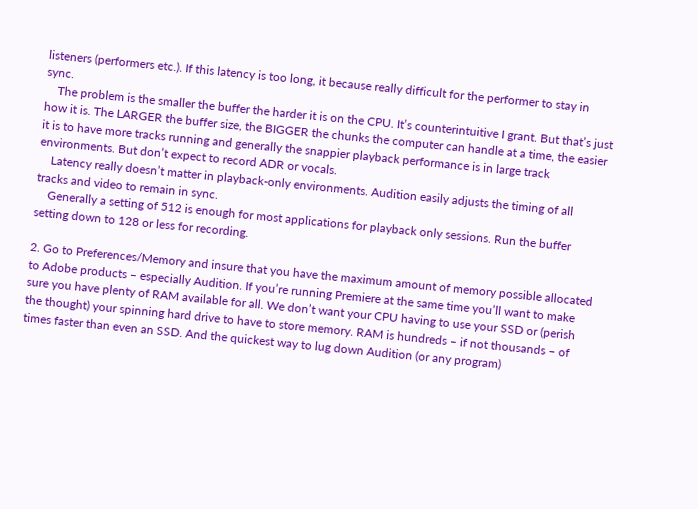listeners (performers etc.). If this latency is too long, it because really difficult for the performer to stay in sync.
    The problem is the smaller the buffer the harder it is on the CPU. It’s counterintuitive I grant. But that’s just how it is. The LARGER the buffer size, the BIGGER the chunks the computer can handle at a time, the easier it is to have more tracks running and generally the snappier playback performance is in large track environments. But don’t expect to record ADR or vocals.
    Latency really doesn’t matter in playback-only environments. Audition easily adjusts the timing of all tracks and video to remain in sync.
    Generally a setting of 512 is enough for most applications for playback only sessions. Run the buffer setting down to 128 or less for recording.

2. Go to Preferences/Memory and insure that you have the maximum amount of memory possible allocated to Adobe products – especially Audition. If you’re running Premiere at the same time you’ll want to make sure you have plenty of RAM available for all. We don’t want your CPU having to use your SSD or (perish the thought) your spinning hard drive to have to store memory. RAM is hundreds – if not thousands – of times faster than even an SSD. And the quickest way to lug down Audition (or any program)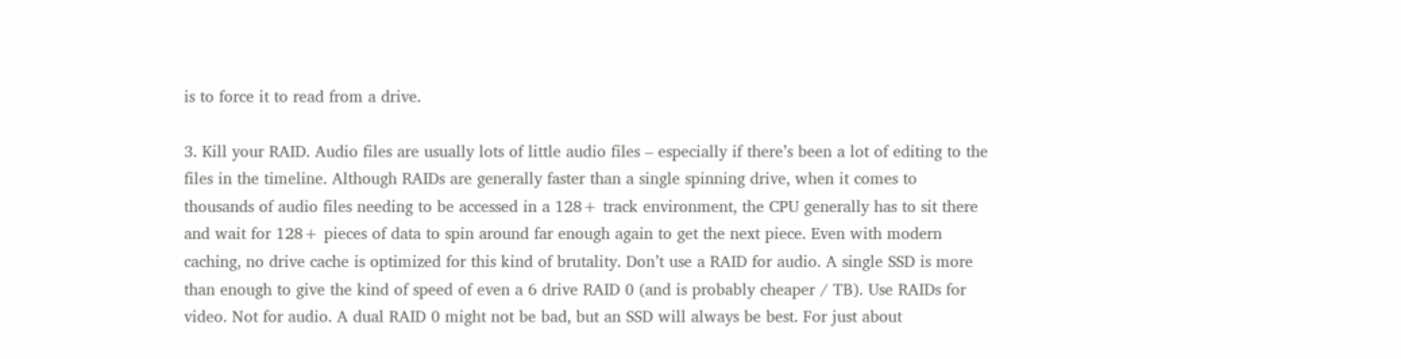is to force it to read from a drive.

3. Kill your RAID. Audio files are usually lots of little audio files – especially if there’s been a lot of editing to the files in the timeline. Although RAIDs are generally faster than a single spinning drive, when it comes to thousands of audio files needing to be accessed in a 128+ track environment, the CPU generally has to sit there and wait for 128+ pieces of data to spin around far enough again to get the next piece. Even with modern caching, no drive cache is optimized for this kind of brutality. Don’t use a RAID for audio. A single SSD is more than enough to give the kind of speed of even a 6 drive RAID 0 (and is probably cheaper / TB). Use RAIDs for video. Not for audio. A dual RAID 0 might not be bad, but an SSD will always be best. For just about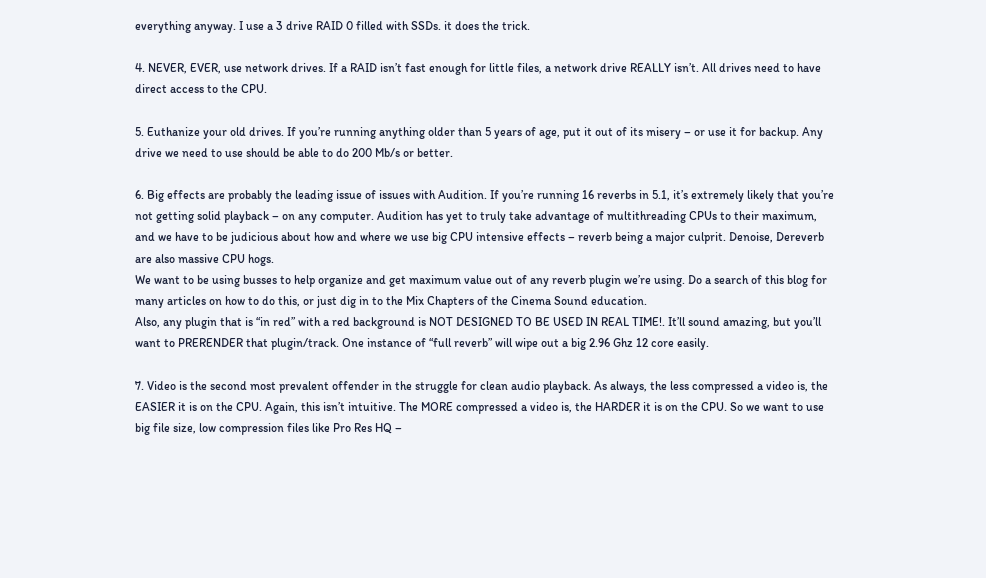everything anyway. I use a 3 drive RAID 0 filled with SSDs. it does the trick.

4. NEVER, EVER, use network drives. If a RAID isn’t fast enough for little files, a network drive REALLY isn’t. All drives need to have direct access to the CPU.

5. Euthanize your old drives. If you’re running anything older than 5 years of age, put it out of its misery – or use it for backup. Any drive we need to use should be able to do 200 Mb/s or better.

6. Big effects are probably the leading issue of issues with Audition. If you’re running 16 reverbs in 5.1, it’s extremely likely that you’re not getting solid playback – on any computer. Audition has yet to truly take advantage of multithreading CPUs to their maximum, and we have to be judicious about how and where we use big CPU intensive effects – reverb being a major culprit. Denoise, Dereverb are also massive CPU hogs.
We want to be using busses to help organize and get maximum value out of any reverb plugin we’re using. Do a search of this blog for many articles on how to do this, or just dig in to the Mix Chapters of the Cinema Sound education.
Also, any plugin that is “in red” with a red background is NOT DESIGNED TO BE USED IN REAL TIME!. It’ll sound amazing, but you’ll want to PRERENDER that plugin/track. One instance of “full reverb” will wipe out a big 2.96 Ghz 12 core easily.

7. Video is the second most prevalent offender in the struggle for clean audio playback. As always, the less compressed a video is, the EASIER it is on the CPU. Again, this isn’t intuitive. The MORE compressed a video is, the HARDER it is on the CPU. So we want to use big file size, low compression files like Pro Res HQ –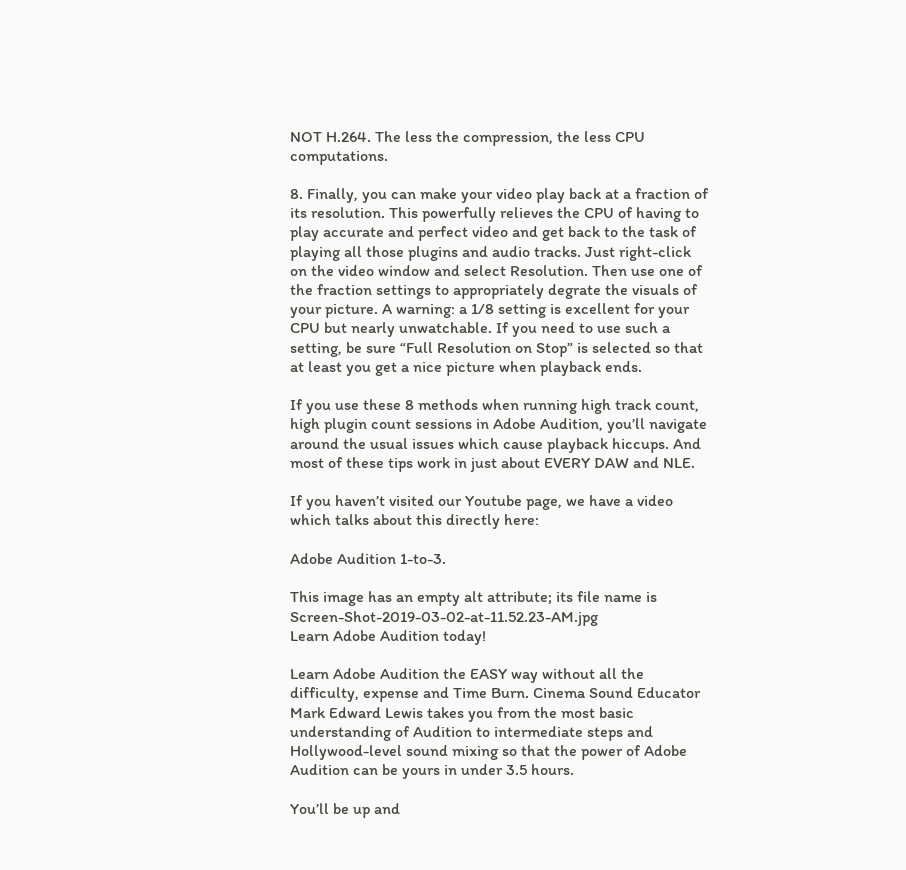NOT H.264. The less the compression, the less CPU computations.

8. Finally, you can make your video play back at a fraction of its resolution. This powerfully relieves the CPU of having to play accurate and perfect video and get back to the task of playing all those plugins and audio tracks. Just right-click on the video window and select Resolution. Then use one of the fraction settings to appropriately degrate the visuals of your picture. A warning: a 1/8 setting is excellent for your CPU but nearly unwatchable. If you need to use such a setting, be sure “Full Resolution on Stop” is selected so that at least you get a nice picture when playback ends.

If you use these 8 methods when running high track count, high plugin count sessions in Adobe Audition, you’ll navigate around the usual issues which cause playback hiccups. And most of these tips work in just about EVERY DAW and NLE.

If you haven’t visited our Youtube page, we have a video which talks about this directly here:

Adobe Audition 1-to-3.

This image has an empty alt attribute; its file name is Screen-Shot-2019-03-02-at-11.52.23-AM.jpg
Learn Adobe Audition today!

Learn Adobe Audition the EASY way without all the difficulty, expense and Time Burn. Cinema Sound Educator Mark Edward Lewis takes you from the most basic understanding of Audition to intermediate steps and Hollywood-level sound mixing so that the power of Adobe Audition can be yours in under 3.5 hours.

You’ll be up and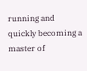running and quickly becoming a master of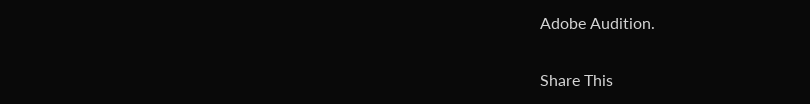Adobe Audition.

Share This